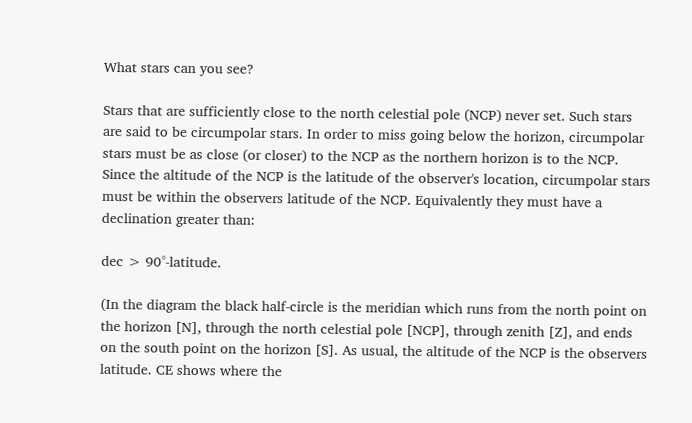What stars can you see?

Stars that are sufficiently close to the north celestial pole (NCP) never set. Such stars are said to be circumpolar stars. In order to miss going below the horizon, circumpolar stars must be as close (or closer) to the NCP as the northern horizon is to the NCP. Since the altitude of the NCP is the latitude of the observer's location, circumpolar stars must be within the observers latitude of the NCP. Equivalently they must have a declination greater than:

dec > 90°-latitude.

(In the diagram the black half-circle is the meridian which runs from the north point on the horizon [N], through the north celestial pole [NCP], through zenith [Z], and ends on the south point on the horizon [S]. As usual, the altitude of the NCP is the observers latitude. CE shows where the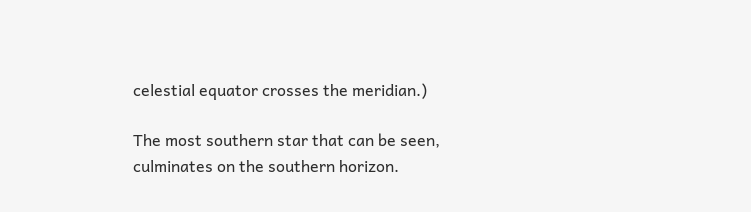celestial equator crosses the meridian.)

The most southern star that can be seen, culminates on the southern horizon.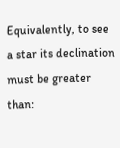Equivalently, to see a star its declination must be greater than: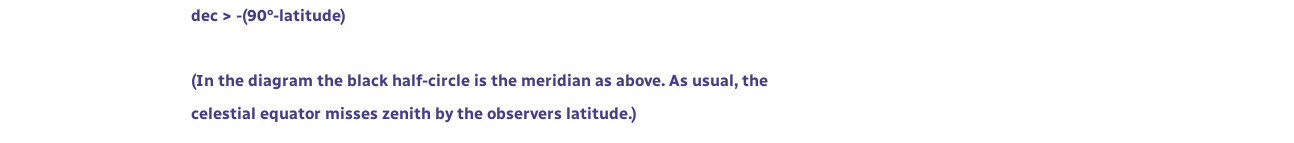dec > -(90°-latitude)

(In the diagram the black half-circle is the meridian as above. As usual, the celestial equator misses zenith by the observers latitude.)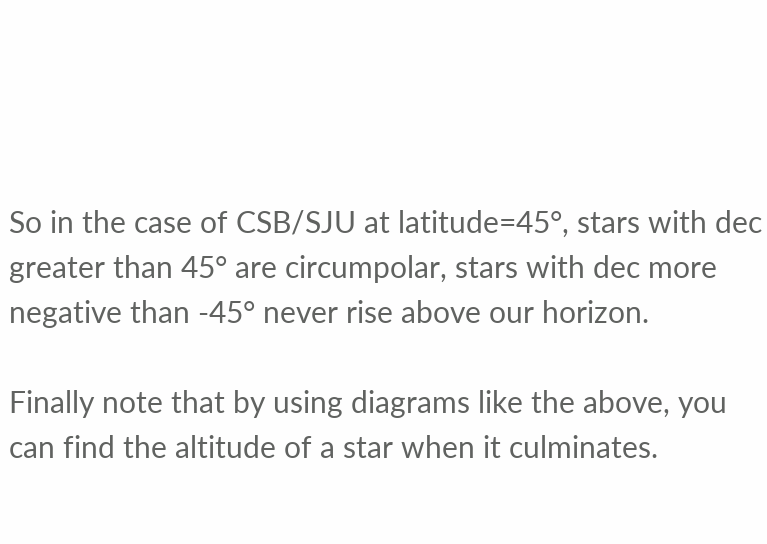So in the case of CSB/SJU at latitude=45°, stars with dec greater than 45° are circumpolar, stars with dec more negative than -45° never rise above our horizon.

Finally note that by using diagrams like the above, you can find the altitude of a star when it culminates.